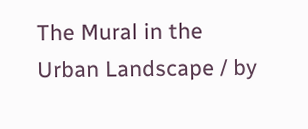The Mural in the Urban Landscape / by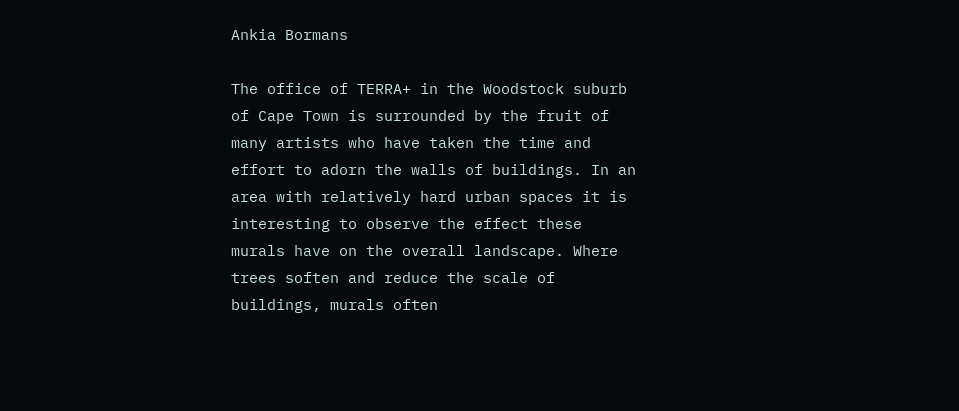Ankia Bormans

The office of TERRA+ in the Woodstock suburb of Cape Town is surrounded by the fruit of many artists who have taken the time and effort to adorn the walls of buildings. In an area with relatively hard urban spaces it is interesting to observe the effect these murals have on the overall landscape. Where trees soften and reduce the scale of buildings, murals often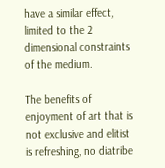have a similar effect, limited to the 2 dimensional constraints of the medium.

The benefits of enjoyment of art that is not exclusive and elitist is refreshing, no diatribe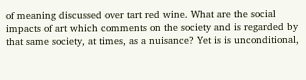of meaning discussed over tart red wine. What are the social impacts of art which comments on the society and is regarded by that same society, at times, as a nuisance? Yet is is unconditional,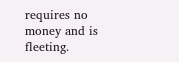requires no money and is fleeting.